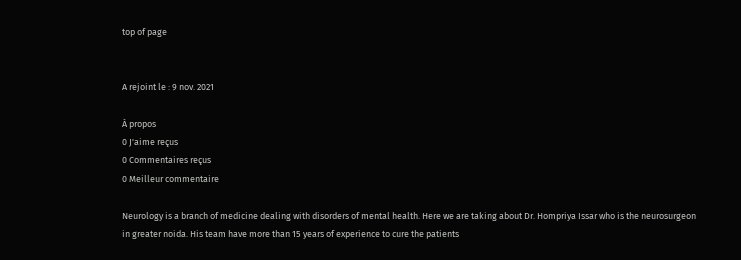top of page


A rejoint le : 9 nov. 2021

À propos
0 J'aime reçus
0 Commentaires reçus
0 Meilleur commentaire

Neurology is a branch of medicine dealing with disorders of mental health. Here we are taking about Dr. Hompriya Issar who is the neurosurgeon in greater noida. His team have more than 15 years of experience to cure the patients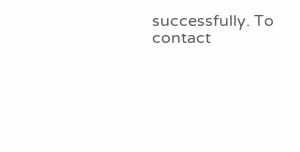successfully. To contact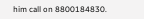him call on 8800184830.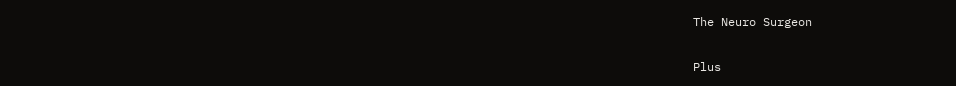The Neuro Surgeon

Plus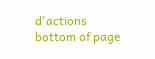d'actions
bottom of page